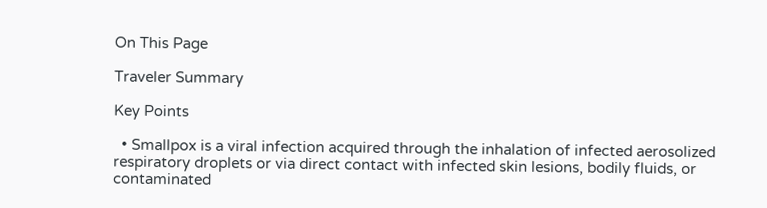On This Page

Traveler Summary

Key Points

  • Smallpox is a viral infection acquired through the inhalation of infected aerosolized respiratory droplets or via direct contact with infected skin lesions, bodily fluids, or contaminated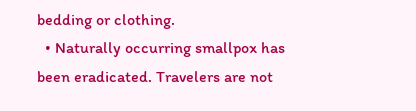bedding or clothing.
  • Naturally occurring smallpox has been eradicated. Travelers are not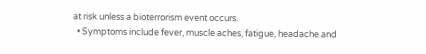at risk unless a bioterrorism event occurs.
  • Symptoms include fever, muscle aches, fatigue, headache and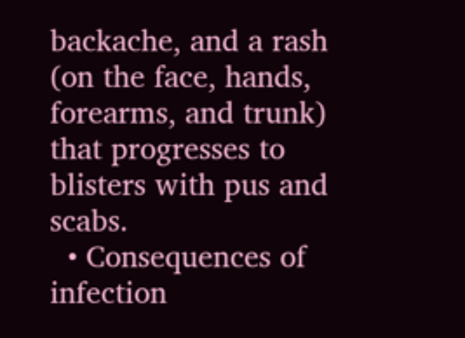backache, and a rash (on the face, hands, forearms, and trunk) that progresses to blisters with pus and scabs.
  • Consequences of infection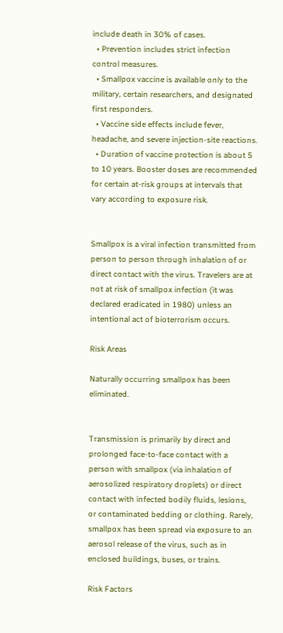include death in 30% of cases.
  • Prevention includes strict infection control measures.
  • Smallpox vaccine is available only to the military, certain researchers, and designated first responders.
  • Vaccine side effects include fever, headache, and severe injection-site reactions.
  • Duration of vaccine protection is about 5 to 10 years. Booster doses are recommended for certain at-risk groups at intervals that vary according to exposure risk.


Smallpox is a viral infection transmitted from person to person through inhalation of or direct contact with the virus. Travelers are at not at risk of smallpox infection (it was declared eradicated in 1980) unless an intentional act of bioterrorism occurs.

Risk Areas

Naturally occurring smallpox has been eliminated.


Transmission is primarily by direct and prolonged face-to-face contact with a person with smallpox (via inhalation of aerosolized respiratory droplets) or direct contact with infected bodily fluids, lesions, or contaminated bedding or clothing. Rarely, smallpox has been spread via exposure to an aerosol release of the virus, such as in enclosed buildings, buses, or trains.

Risk Factors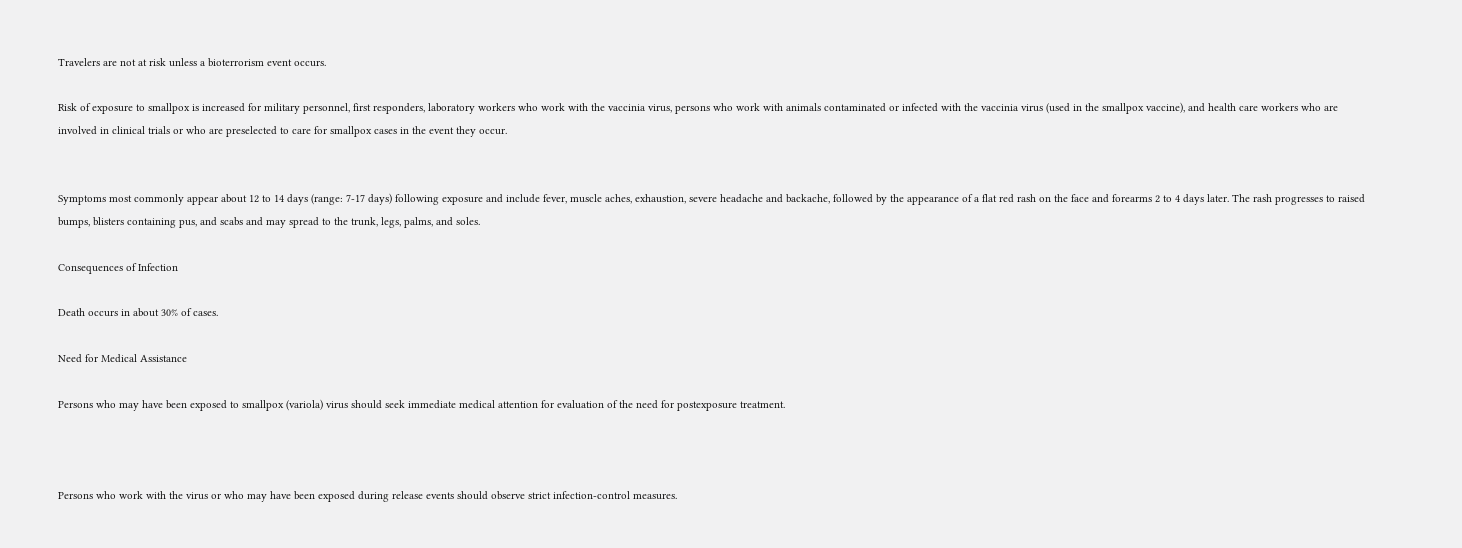Travelers are not at risk unless a bioterrorism event occurs.

Risk of exposure to smallpox is increased for military personnel, first responders, laboratory workers who work with the vaccinia virus, persons who work with animals contaminated or infected with the vaccinia virus (used in the smallpox vaccine), and health care workers who are involved in clinical trials or who are preselected to care for smallpox cases in the event they occur.


Symptoms most commonly appear about 12 to 14 days (range: 7-17 days) following exposure and include fever, muscle aches, exhaustion, severe headache and backache, followed by the appearance of a flat red rash on the face and forearms 2 to 4 days later. The rash progresses to raised bumps, blisters containing pus, and scabs and may spread to the trunk, legs, palms, and soles.

Consequences of Infection

Death occurs in about 30% of cases.

Need for Medical Assistance

Persons who may have been exposed to smallpox (variola) virus should seek immediate medical attention for evaluation of the need for postexposure treatment.



Persons who work with the virus or who may have been exposed during release events should observe strict infection-control measures.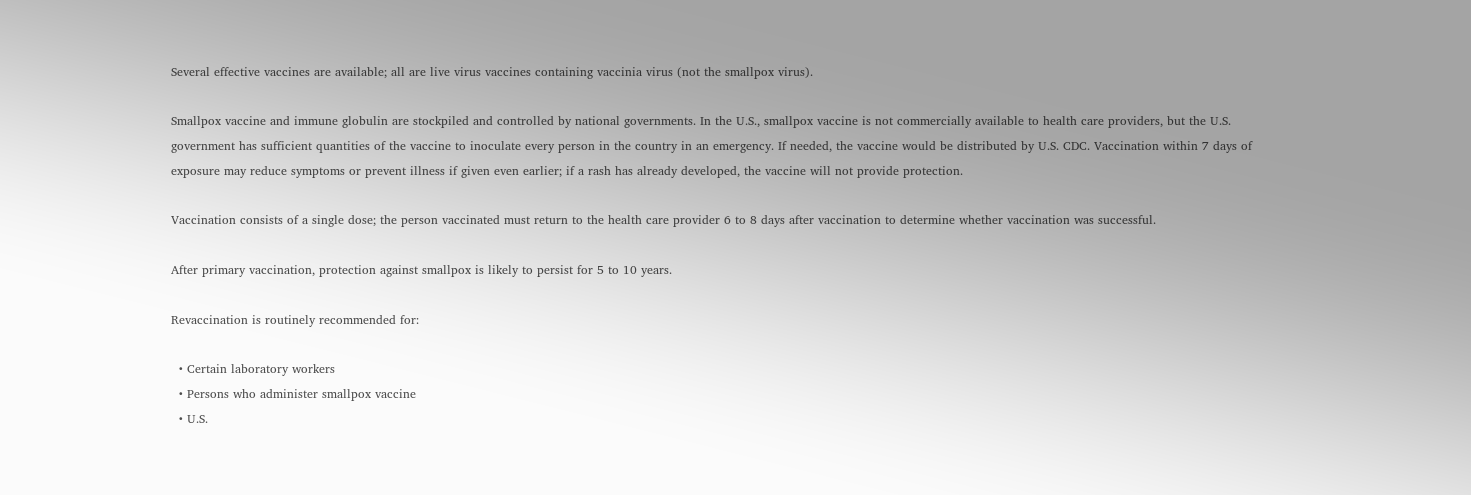Several effective vaccines are available; all are live virus vaccines containing vaccinia virus (not the smallpox virus).

Smallpox vaccine and immune globulin are stockpiled and controlled by national governments. In the U.S., smallpox vaccine is not commercially available to health care providers, but the U.S. government has sufficient quantities of the vaccine to inoculate every person in the country in an emergency. If needed, the vaccine would be distributed by U.S. CDC. Vaccination within 7 days of exposure may reduce symptoms or prevent illness if given even earlier; if a rash has already developed, the vaccine will not provide protection.

Vaccination consists of a single dose; the person vaccinated must return to the health care provider 6 to 8 days after vaccination to determine whether vaccination was successful.

After primary vaccination, protection against smallpox is likely to persist for 5 to 10 years.

Revaccination is routinely recommended for:

  • Certain laboratory workers
  • Persons who administer smallpox vaccine
  • U.S.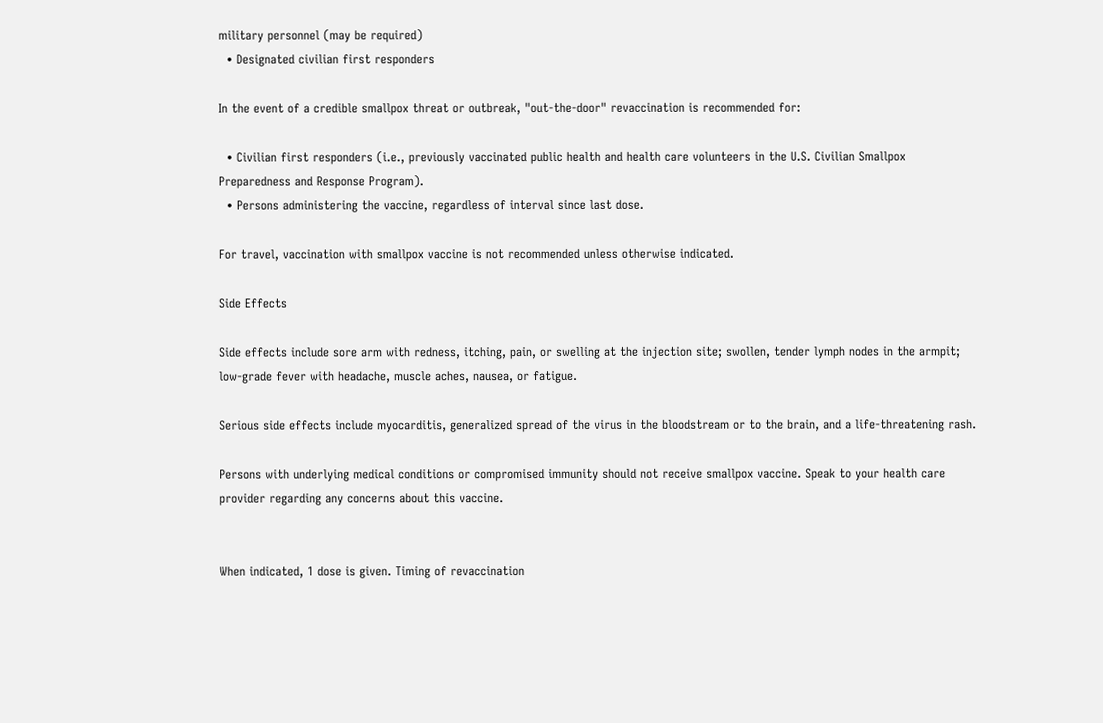military personnel (may be required)
  • Designated civilian first responders

In the event of a credible smallpox threat or outbreak, "out-the-door" revaccination is recommended for:

  • Civilian first responders (i.e., previously vaccinated public health and health care volunteers in the U.S. Civilian Smallpox Preparedness and Response Program).
  • Persons administering the vaccine, regardless of interval since last dose.

For travel, vaccination with smallpox vaccine is not recommended unless otherwise indicated.

Side Effects

Side effects include sore arm with redness, itching, pain, or swelling at the injection site; swollen, tender lymph nodes in the armpit; low-grade fever with headache, muscle aches, nausea, or fatigue.

Serious side effects include myocarditis, generalized spread of the virus in the bloodstream or to the brain, and a life-threatening rash.

Persons with underlying medical conditions or compromised immunity should not receive smallpox vaccine. Speak to your health care provider regarding any concerns about this vaccine.


When indicated, 1 dose is given. Timing of revaccination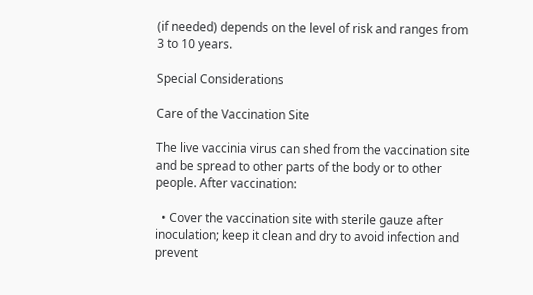(if needed) depends on the level of risk and ranges from 3 to 10 years.

Special Considerations

Care of the Vaccination Site

The live vaccinia virus can shed from the vaccination site and be spread to other parts of the body or to other people. After vaccination:

  • Cover the vaccination site with sterile gauze after inoculation; keep it clean and dry to avoid infection and prevent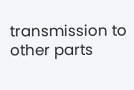transmission to other parts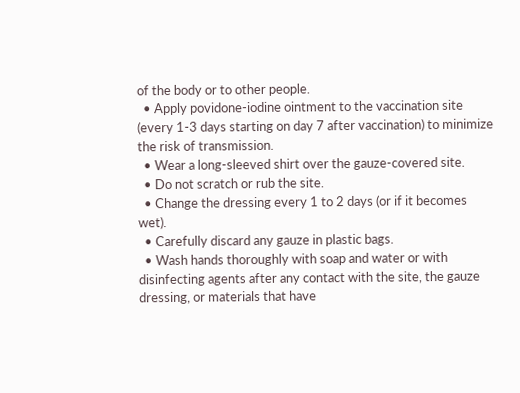of the body or to other people.
  • Apply povidone-iodine ointment to the vaccination site (every 1-3 days starting on day 7 after vaccination) to minimize the risk of transmission.
  • Wear a long-sleeved shirt over the gauze-covered site.
  • Do not scratch or rub the site.
  • Change the dressing every 1 to 2 days (or if it becomes wet).
  • Carefully discard any gauze in plastic bags.
  • Wash hands thoroughly with soap and water or with disinfecting agents after any contact with the site, the gauze dressing, or materials that have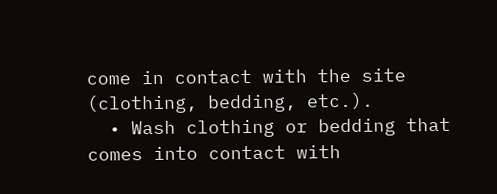come in contact with the site (clothing, bedding, etc.).
  • Wash clothing or bedding that comes into contact with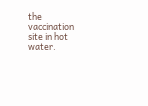the vaccination site in hot water.